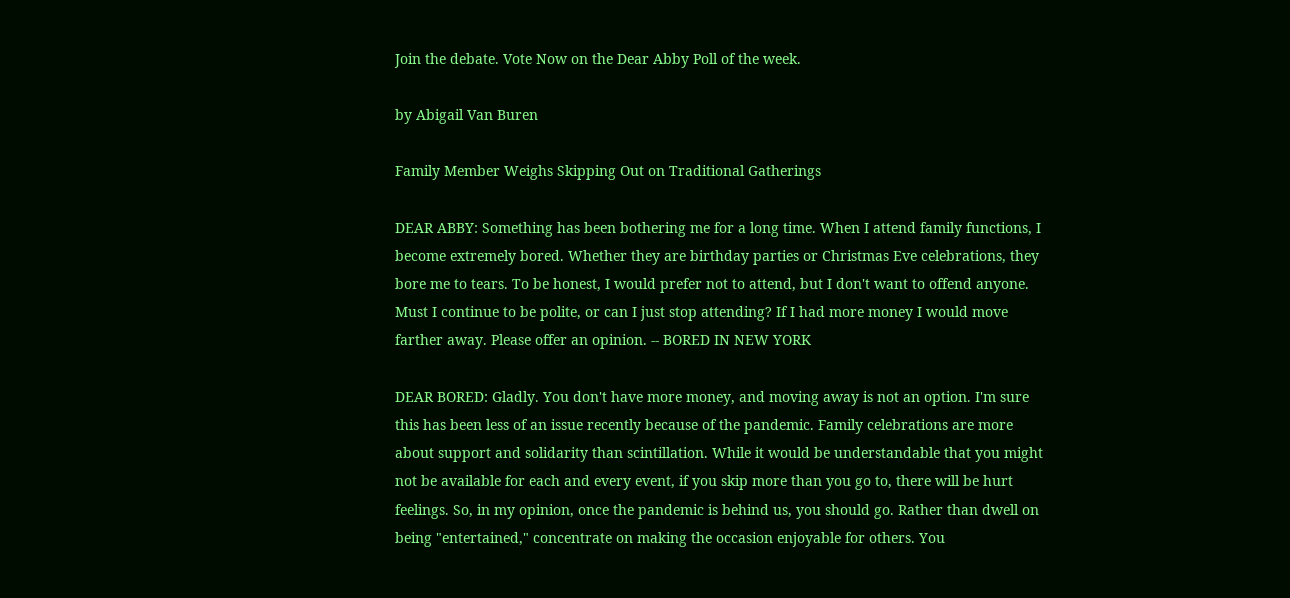Join the debate. Vote Now on the Dear Abby Poll of the week.

by Abigail Van Buren

Family Member Weighs Skipping Out on Traditional Gatherings

DEAR ABBY: Something has been bothering me for a long time. When I attend family functions, I become extremely bored. Whether they are birthday parties or Christmas Eve celebrations, they bore me to tears. To be honest, I would prefer not to attend, but I don't want to offend anyone. Must I continue to be polite, or can I just stop attending? If I had more money I would move farther away. Please offer an opinion. -- BORED IN NEW YORK

DEAR BORED: Gladly. You don't have more money, and moving away is not an option. I'm sure this has been less of an issue recently because of the pandemic. Family celebrations are more about support and solidarity than scintillation. While it would be understandable that you might not be available for each and every event, if you skip more than you go to, there will be hurt feelings. So, in my opinion, once the pandemic is behind us, you should go. Rather than dwell on being "entertained," concentrate on making the occasion enjoyable for others. You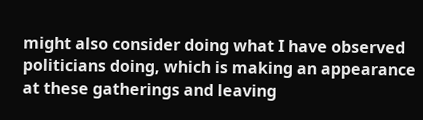might also consider doing what I have observed politicians doing, which is making an appearance at these gatherings and leaving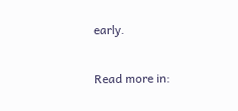early.

Read more in: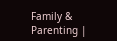Family & Parenting |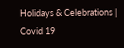Holidays & Celebrations | Covid 19